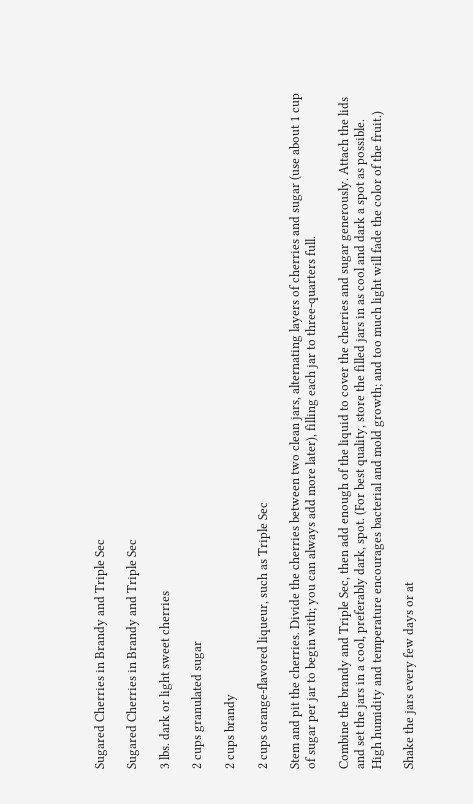Sugared Cherries in Brandy and Triple Sec

Sugared Cherries in Brandy and Triple Sec

3 lbs. dark or light sweet cherries

2 cups granulated sugar

2 cups brandy

2 cups orange-flavored liqueur, such as Triple Sec

Stem and pit the cherries. Divide the cherries between two clean jars, alternating layers of cherries and sugar (use about 1 cup of sugar per jar to begin with; you can always add more later), filling each jar to three-quarters full.

Combine the brandy and Triple Sec, then add enough of the liquid to cover the cherries and sugar generously. Attach the lids and set the jars in a cool, preferably dark, spot. (For best quality, store the filled jars in as cool and dark a spot as possible. High humidity and temperature encourages bacterial and mold growth; and too much light will fade the color of the fruit.)

Shake the jars every few days or at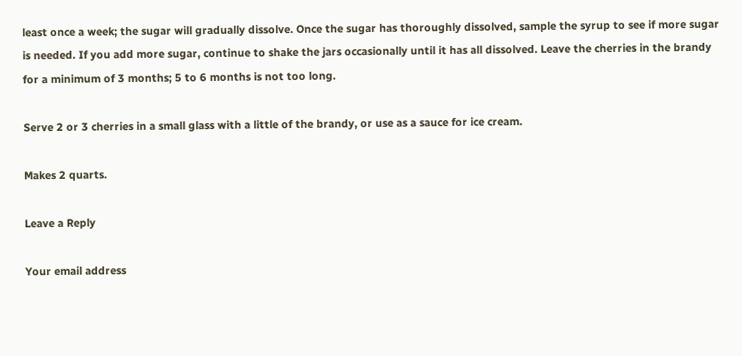least once a week; the sugar will gradually dissolve. Once the sugar has thoroughly dissolved, sample the syrup to see if more sugar is needed. If you add more sugar, continue to shake the jars occasionally until it has all dissolved. Leave the cherries in the brandy for a minimum of 3 months; 5 to 6 months is not too long.

Serve 2 or 3 cherries in a small glass with a little of the brandy, or use as a sauce for ice cream.

Makes 2 quarts.

Leave a Reply

Your email address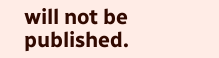will not be published.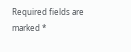Required fields are marked *